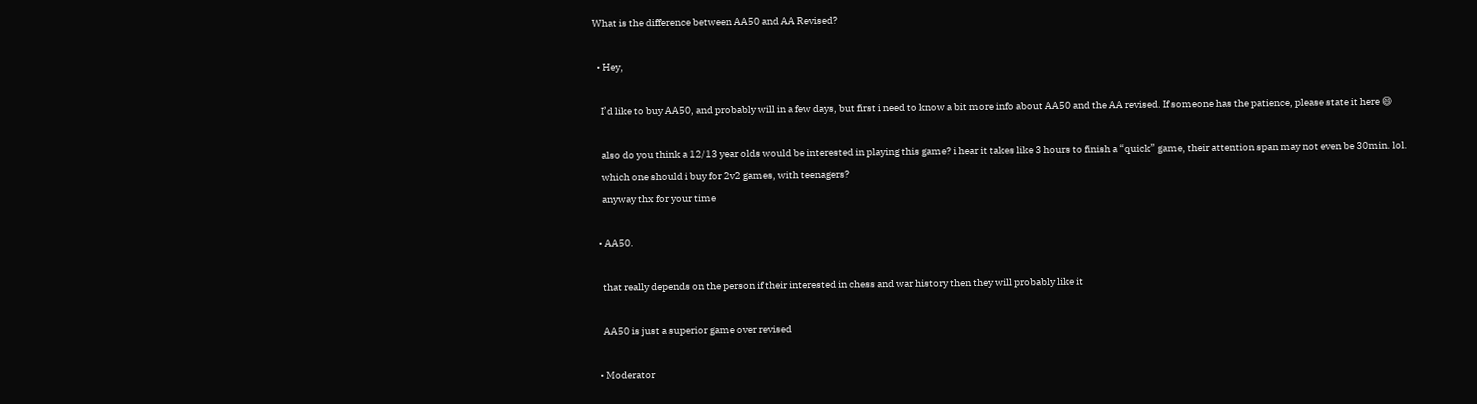What is the difference between AA50 and AA Revised?

  • Hey,

    I’d like to buy AA50, and probably will in a few days, but first i need to know a bit more info about AA50 and the AA revised. If someone has the patience, please state it here 😄

    also do you think a 12/13 year olds would be interested in playing this game? i hear it takes like 3 hours to finish a “quick” game, their attention span may not even be 30min. lol.
    which one should i buy for 2v2 games, with teenagers?
    anyway thx for your time

  • AA50.

    that really depends on the person if their interested in chess and war history then they will probably like it

    AA50 is just a superior game over revised

  • Moderator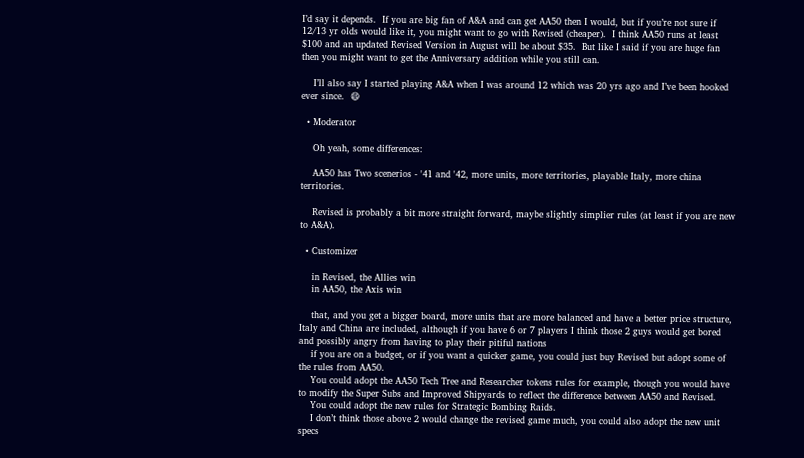I’d say it depends.  If you are big fan of A&A and can get AA50 then I would, but if you’re not sure if 12/13 yr olds would like it, you might want to go with Revised (cheaper).  I think AA50 runs at least $100 and an updated Revised Version in August will be about $35.  But like I said if you are huge fan then you might want to get the Anniversary addition while you still can.

    I’ll also say I started playing A&A when I was around 12 which was 20 yrs ago and I’ve been hooked ever since.  😄

  • Moderator

    Oh yeah, some differences:

    AA50 has Two scenerios - '41 and '42, more units, more territories, playable Italy, more china territories.

    Revised is probably a bit more straight forward, maybe slightly simplier rules (at least if you are new to A&A).

  • Customizer

    in Revised, the Allies win
    in AA50, the Axis win

    that, and you get a bigger board, more units that are more balanced and have a better price structure, Italy and China are included, although if you have 6 or 7 players I think those 2 guys would get bored and possibly angry from having to play their pitiful nations
    if you are on a budget, or if you want a quicker game, you could just buy Revised but adopt some of the rules from AA50.
    You could adopt the AA50 Tech Tree and Researcher tokens rules for example, though you would have to modify the Super Subs and Improved Shipyards to reflect the difference between AA50 and Revised.
    You could adopt the new rules for Strategic Bombing Raids.
    I don’t think those above 2 would change the revised game much, you could also adopt the new unit specs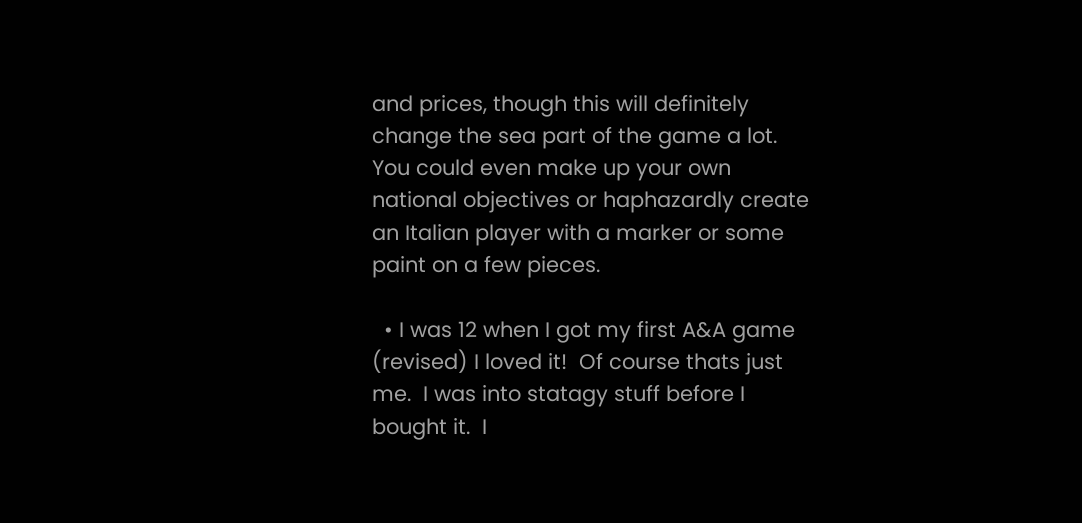and prices, though this will definitely change the sea part of the game a lot.  You could even make up your own national objectives or haphazardly create an Italian player with a marker or some paint on a few pieces.

  • I was 12 when I got my first A&A game (revised) I loved it!  Of course thats just me.  I was into statagy stuff before I bought it.  I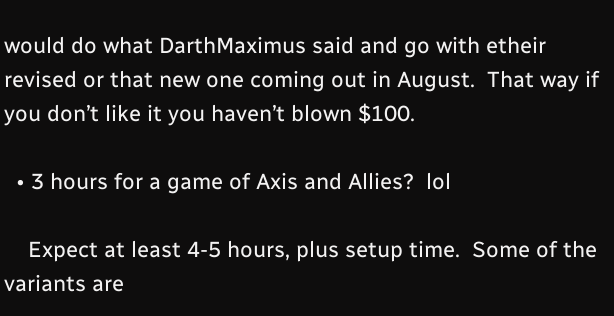would do what DarthMaximus said and go with etheir revised or that new one coming out in August.  That way if you don’t like it you haven’t blown $100.

  • 3 hours for a game of Axis and Allies?  lol

    Expect at least 4-5 hours, plus setup time.  Some of the variants are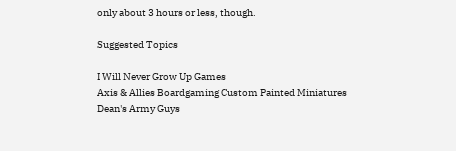only about 3 hours or less, though.

Suggested Topics

I Will Never Grow Up Games
Axis & Allies Boardgaming Custom Painted Miniatures
Dean's Army Guys